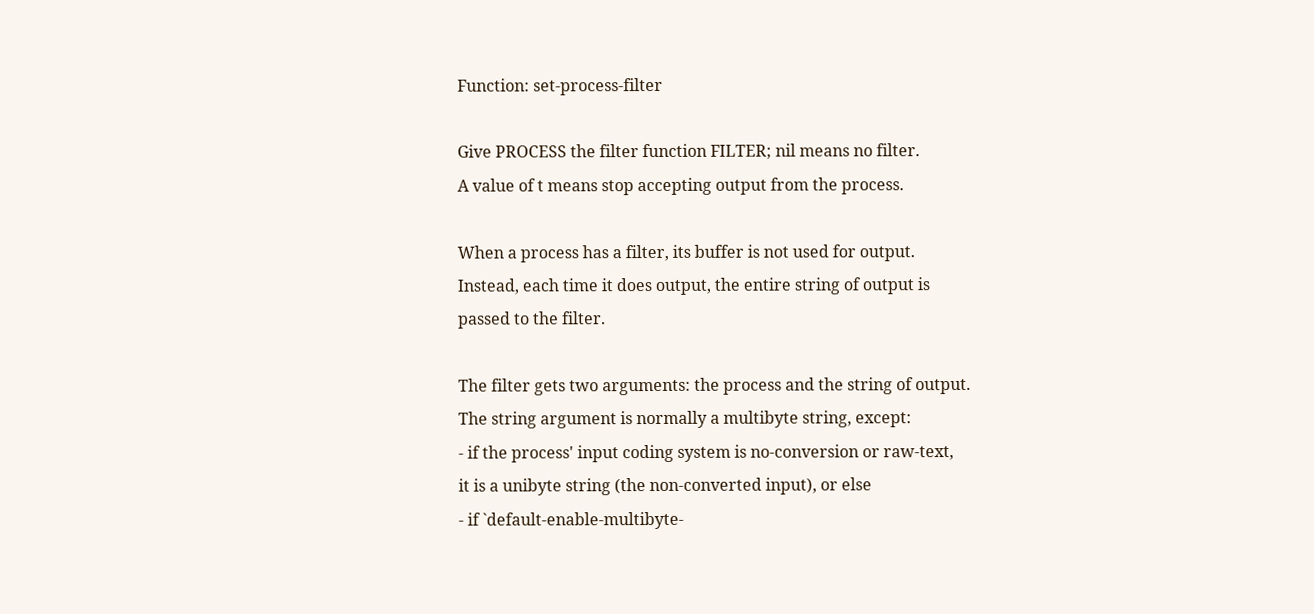Function: set-process-filter

Give PROCESS the filter function FILTER; nil means no filter.
A value of t means stop accepting output from the process.

When a process has a filter, its buffer is not used for output.
Instead, each time it does output, the entire string of output is
passed to the filter.

The filter gets two arguments: the process and the string of output.
The string argument is normally a multibyte string, except:
- if the process' input coding system is no-conversion or raw-text,
it is a unibyte string (the non-converted input), or else
- if `default-enable-multibyte-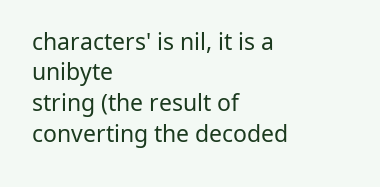characters' is nil, it is a unibyte
string (the result of converting the decoded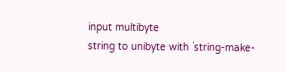input multibyte
string to unibyte with `string-make-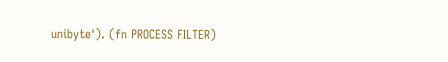unibyte'). (fn PROCESS FILTER)